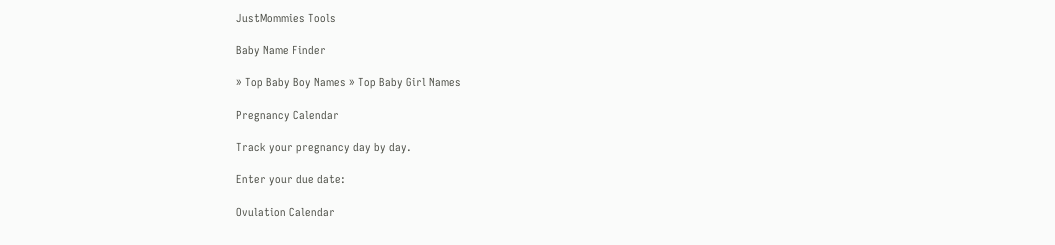JustMommies Tools

Baby Name Finder

» Top Baby Boy Names » Top Baby Girl Names

Pregnancy Calendar

Track your pregnancy day by day.

Enter your due date:

Ovulation Calendar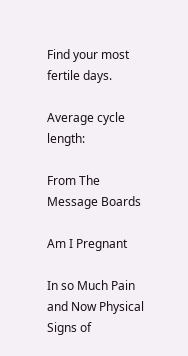Find your most fertile days.

Average cycle length:

From The Message Boards

Am I Pregnant

In so Much Pain and Now Physical Signs of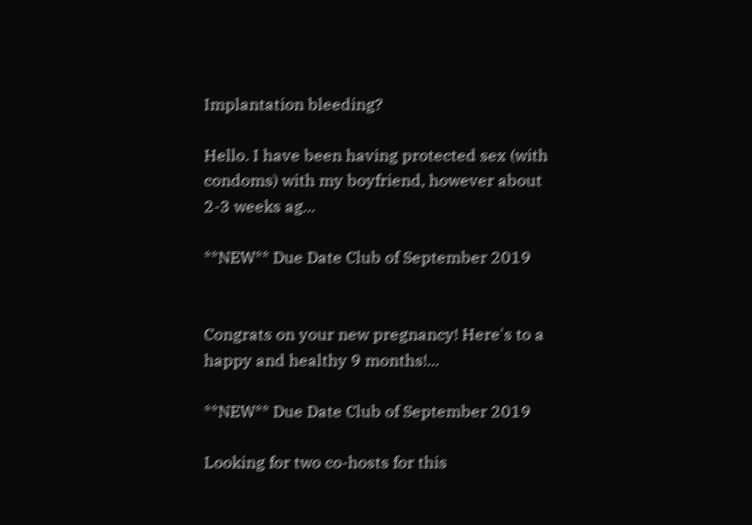Implantation bleeding?

Hello. I have been having protected sex (with condoms) with my boyfriend, however about 2-3 weeks ag...

**NEW** Due Date Club of September 2019


Congrats on your new pregnancy! Here's to a happy and healthy 9 months!...

**NEW** Due Date Club of September 2019

Looking for two co-hosts for this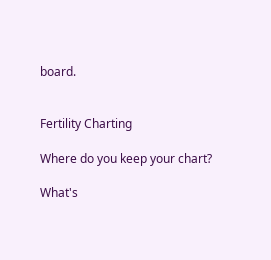board.


Fertility Charting

Where do you keep your chart?

What's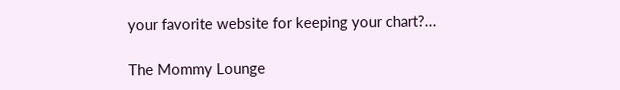your favorite website for keeping your chart?...

The Mommy Lounge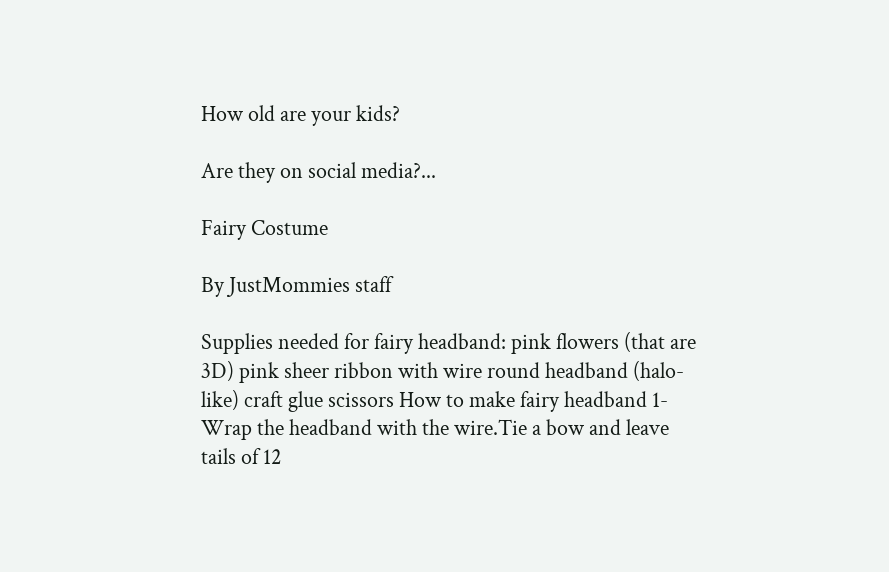How old are your kids?

Are they on social media?...

Fairy Costume

By JustMommies staff

Supplies needed for fairy headband: pink flowers (that are 3D) pink sheer ribbon with wire round headband (halo-like) craft glue scissors How to make fairy headband 1- Wrap the headband with the wire.Tie a bow and leave tails of 12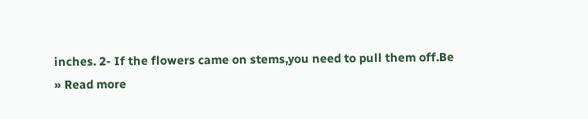inches. 2- If the flowers came on stems,you need to pull them off.Be
» Read more